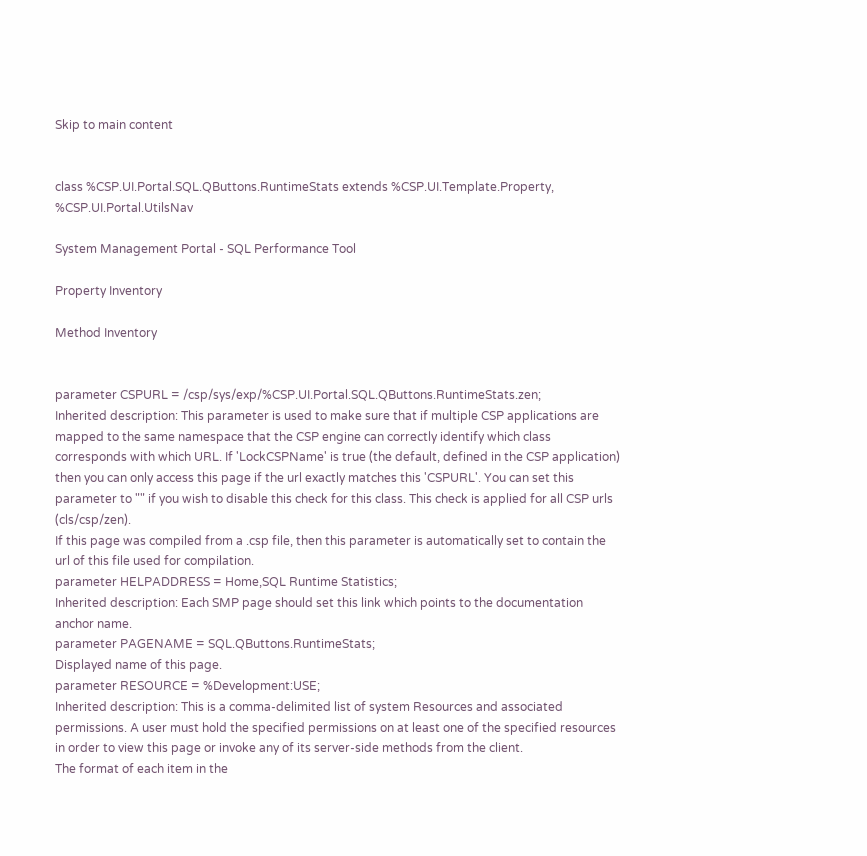Skip to main content


class %CSP.UI.Portal.SQL.QButtons.RuntimeStats extends %CSP.UI.Template.Property, %CSP.UI.Portal.UtilsNav

System Management Portal - SQL Performance Tool

Property Inventory

Method Inventory


parameter CSPURL = /csp/sys/exp/%CSP.UI.Portal.SQL.QButtons.RuntimeStats.zen;
Inherited description: This parameter is used to make sure that if multiple CSP applications are mapped to the same namespace that the CSP engine can correctly identify which class corresponds with which URL. If 'LockCSPName' is true (the default, defined in the CSP application) then you can only access this page if the url exactly matches this 'CSPURL'. You can set this parameter to "" if you wish to disable this check for this class. This check is applied for all CSP urls (cls/csp/zen).
If this page was compiled from a .csp file, then this parameter is automatically set to contain the url of this file used for compilation.
parameter HELPADDRESS = Home,SQL Runtime Statistics;
Inherited description: Each SMP page should set this link which points to the documentation anchor name.
parameter PAGENAME = SQL.QButtons.RuntimeStats;
Displayed name of this page.
parameter RESOURCE = %Development:USE;
Inherited description: This is a comma-delimited list of system Resources and associated permissions. A user must hold the specified permissions on at least one of the specified resources in order to view this page or invoke any of its server-side methods from the client.
The format of each item in the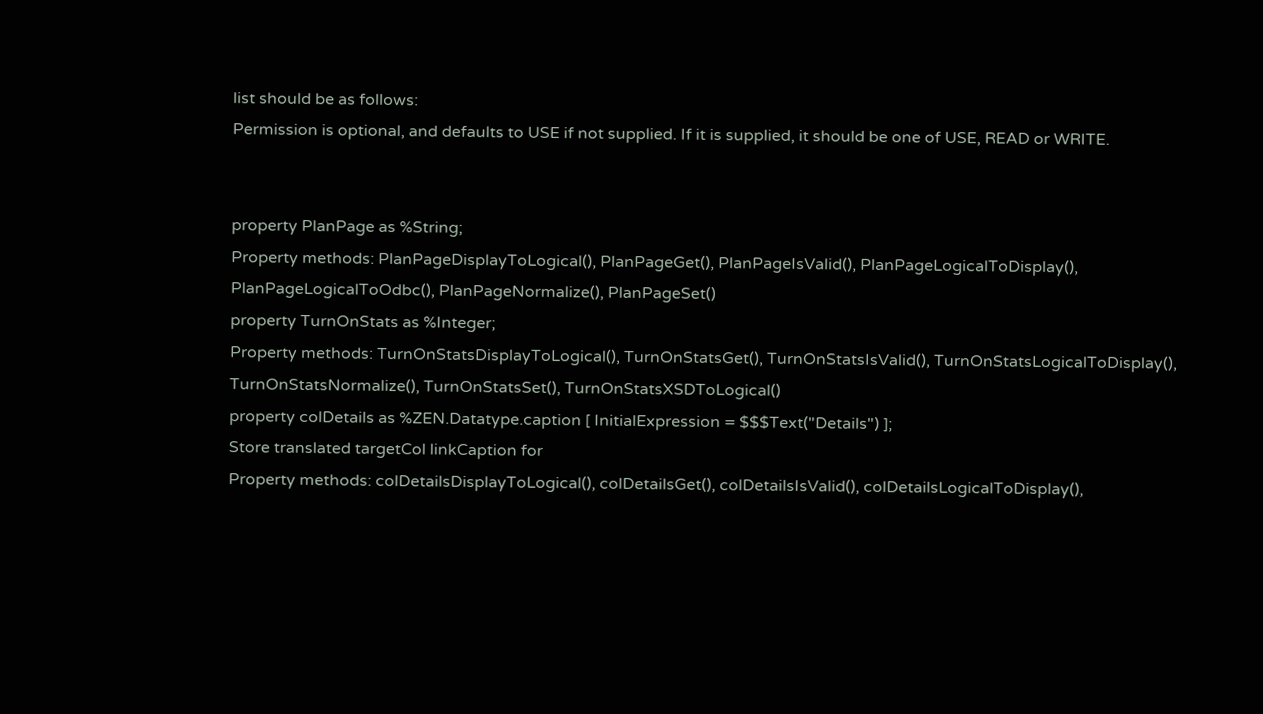list should be as follows:
Permission is optional, and defaults to USE if not supplied. If it is supplied, it should be one of USE, READ or WRITE.


property PlanPage as %String;
Property methods: PlanPageDisplayToLogical(), PlanPageGet(), PlanPageIsValid(), PlanPageLogicalToDisplay(), PlanPageLogicalToOdbc(), PlanPageNormalize(), PlanPageSet()
property TurnOnStats as %Integer;
Property methods: TurnOnStatsDisplayToLogical(), TurnOnStatsGet(), TurnOnStatsIsValid(), TurnOnStatsLogicalToDisplay(), TurnOnStatsNormalize(), TurnOnStatsSet(), TurnOnStatsXSDToLogical()
property colDetails as %ZEN.Datatype.caption [ InitialExpression = $$$Text("Details") ];
Store translated targetCol linkCaption for
Property methods: colDetailsDisplayToLogical(), colDetailsGet(), colDetailsIsValid(), colDetailsLogicalToDisplay(),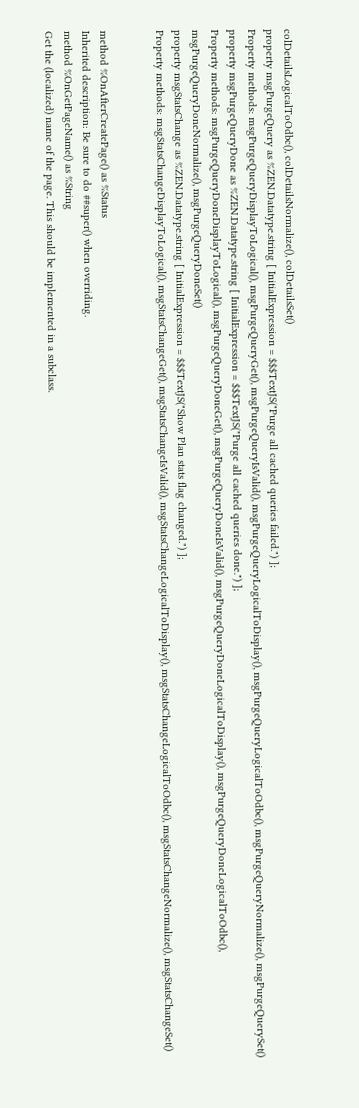colDetailsLogicalToOdbc(), colDetailsNormalize(), colDetailsSet()
property msgPurgeQuery as %ZEN.Datatype.string [ InitialExpression = $$$TextJS("Purge all cached queries failed.") ];
Property methods: msgPurgeQueryDisplayToLogical(), msgPurgeQueryGet(), msgPurgeQueryIsValid(), msgPurgeQueryLogicalToDisplay(), msgPurgeQueryLogicalToOdbc(), msgPurgeQueryNormalize(), msgPurgeQuerySet()
property msgPurgeQueryDone as %ZEN.Datatype.string [ InitialExpression = $$$TextJS("Purge all cached queries done.") ];
Property methods: msgPurgeQueryDoneDisplayToLogical(), msgPurgeQueryDoneGet(), msgPurgeQueryDoneIsValid(), msgPurgeQueryDoneLogicalToDisplay(), msgPurgeQueryDoneLogicalToOdbc(), msgPurgeQueryDoneNormalize(), msgPurgeQueryDoneSet()
property msgStatsChange as %ZEN.Datatype.string [ InitialExpression = $$$TextJS("Show Plan stats flag changed.") ];
Property methods: msgStatsChangeDisplayToLogical(), msgStatsChangeGet(), msgStatsChangeIsValid(), msgStatsChangeLogicalToDisplay(), msgStatsChangeLogicalToOdbc(), msgStatsChangeNormalize(), msgStatsChangeSet()


method %OnAfterCreatePage() as %Status
Inherited description: Be sure to do ##super() when overriding.
method %OnGetPageName() as %String
Get the (localized) name of the page. This should be implemented in a subclass.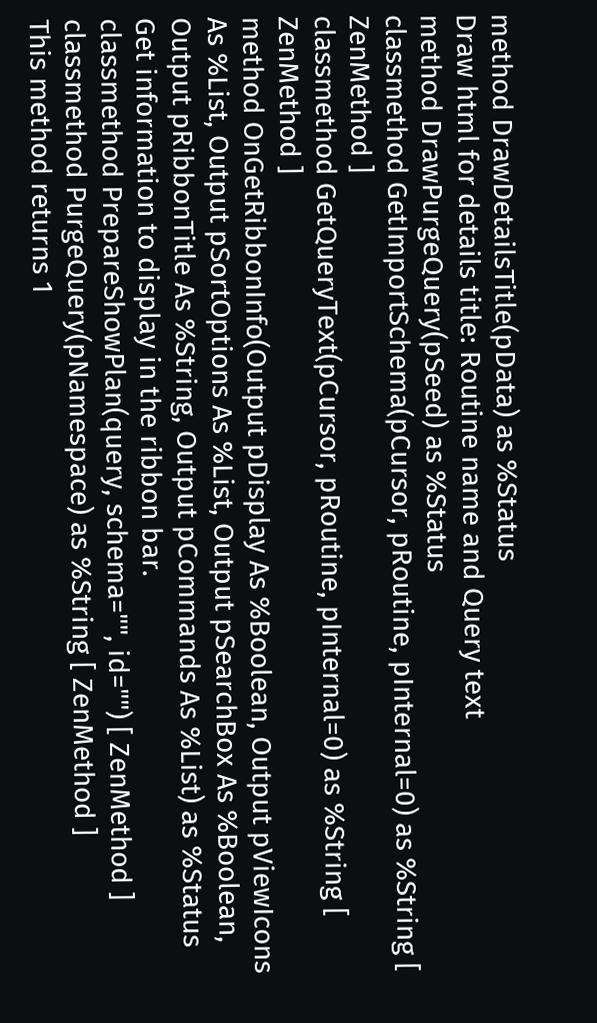method DrawDetailsTitle(pData) as %Status
Draw html for details title: Routine name and Query text
method DrawPurgeQuery(pSeed) as %Status
classmethod GetImportSchema(pCursor, pRoutine, pInternal=0) as %String [ ZenMethod ]
classmethod GetQueryText(pCursor, pRoutine, pInternal=0) as %String [ ZenMethod ]
method OnGetRibbonInfo(Output pDisplay As %Boolean, Output pViewIcons As %List, Output pSortOptions As %List, Output pSearchBox As %Boolean, Output pRibbonTitle As %String, Output pCommands As %List) as %Status
Get information to display in the ribbon bar.
classmethod PrepareShowPlan(query, schema="", id="") [ ZenMethod ]
classmethod PurgeQuery(pNamespace) as %String [ ZenMethod ]
This method returns 1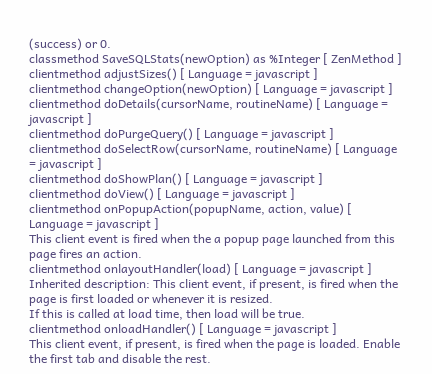(success) or 0.
classmethod SaveSQLStats(newOption) as %Integer [ ZenMethod ]
clientmethod adjustSizes() [ Language = javascript ]
clientmethod changeOption(newOption) [ Language = javascript ]
clientmethod doDetails(cursorName, routineName) [ Language = javascript ]
clientmethod doPurgeQuery() [ Language = javascript ]
clientmethod doSelectRow(cursorName, routineName) [ Language = javascript ]
clientmethod doShowPlan() [ Language = javascript ]
clientmethod doView() [ Language = javascript ]
clientmethod onPopupAction(popupName, action, value) [ Language = javascript ]
This client event is fired when the a popup page launched from this page fires an action.
clientmethod onlayoutHandler(load) [ Language = javascript ]
Inherited description: This client event, if present, is fired when the page is first loaded or whenever it is resized.
If this is called at load time, then load will be true.
clientmethod onloadHandler() [ Language = javascript ]
This client event, if present, is fired when the page is loaded. Enable the first tab and disable the rest.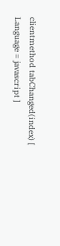clientmethod tabChanged(index) [ Language = javascript ]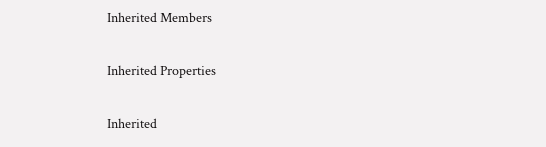Inherited Members

Inherited Properties

Inherited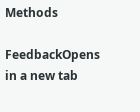Methods

FeedbackOpens in a new tab